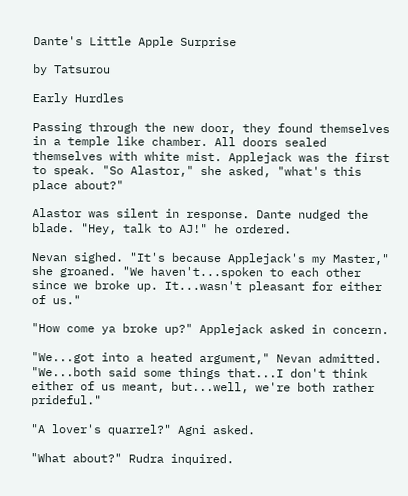Dante's Little Apple Surprise

by Tatsurou

Early Hurdles

Passing through the new door, they found themselves in a temple like chamber. All doors sealed themselves with white mist. Applejack was the first to speak. "So Alastor," she asked, "what's this place about?"

Alastor was silent in response. Dante nudged the blade. "Hey, talk to AJ!" he ordered.

Nevan sighed. "It's because Applejack's my Master," she groaned. "We haven't...spoken to each other since we broke up. It...wasn't pleasant for either of us."

"How come ya broke up?" Applejack asked in concern.

"We...got into a heated argument," Nevan admitted. "We...both said some things that...I don't think either of us meant, but...well, we're both rather prideful."

"A lover's quarrel?" Agni asked.

"What about?" Rudra inquired.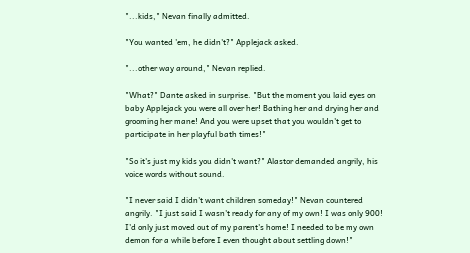"...kids," Nevan finally admitted.

"You wanted 'em, he didn't?" Applejack asked.

"...other way around," Nevan replied.

"What?" Dante asked in surprise. "But the moment you laid eyes on baby Applejack you were all over her! Bathing her and drying her and grooming her mane! And you were upset that you wouldn't get to participate in her playful bath times!"

"So it's just my kids you didn't want?" Alastor demanded angrily, his voice words without sound.

"I never said I didn't want children someday!" Nevan countered angrily. "I just said I wasn't ready for any of my own! I was only 900! I'd only just moved out of my parent's home! I needed to be my own demon for a while before I even thought about settling down!"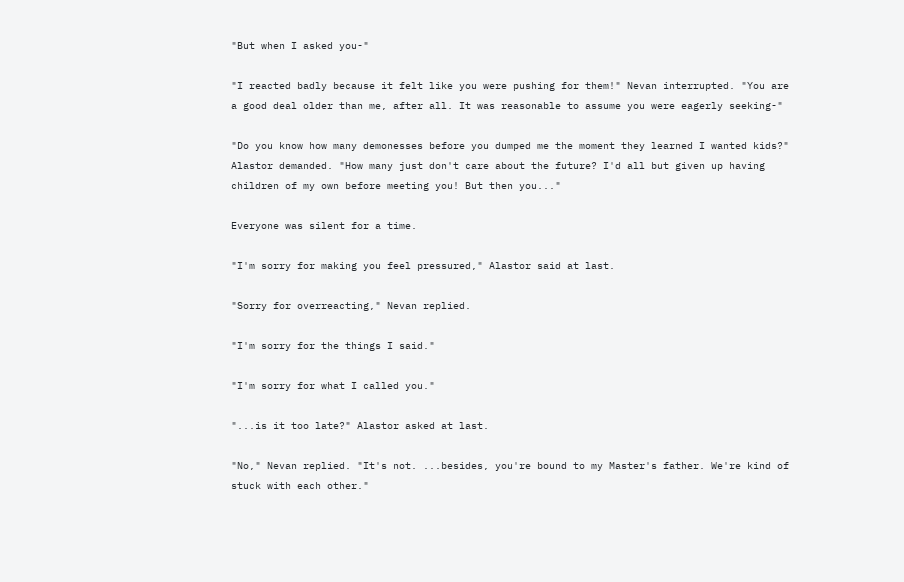"But when I asked you-"

"I reacted badly because it felt like you were pushing for them!" Nevan interrupted. "You are a good deal older than me, after all. It was reasonable to assume you were eagerly seeking-"

"Do you know how many demonesses before you dumped me the moment they learned I wanted kids?" Alastor demanded. "How many just don't care about the future? I'd all but given up having children of my own before meeting you! But then you..."

Everyone was silent for a time.

"I'm sorry for making you feel pressured," Alastor said at last.

"Sorry for overreacting," Nevan replied.

"I'm sorry for the things I said."

"I'm sorry for what I called you."

"...is it too late?" Alastor asked at last.

"No," Nevan replied. "It's not. ...besides, you're bound to my Master's father. We're kind of stuck with each other."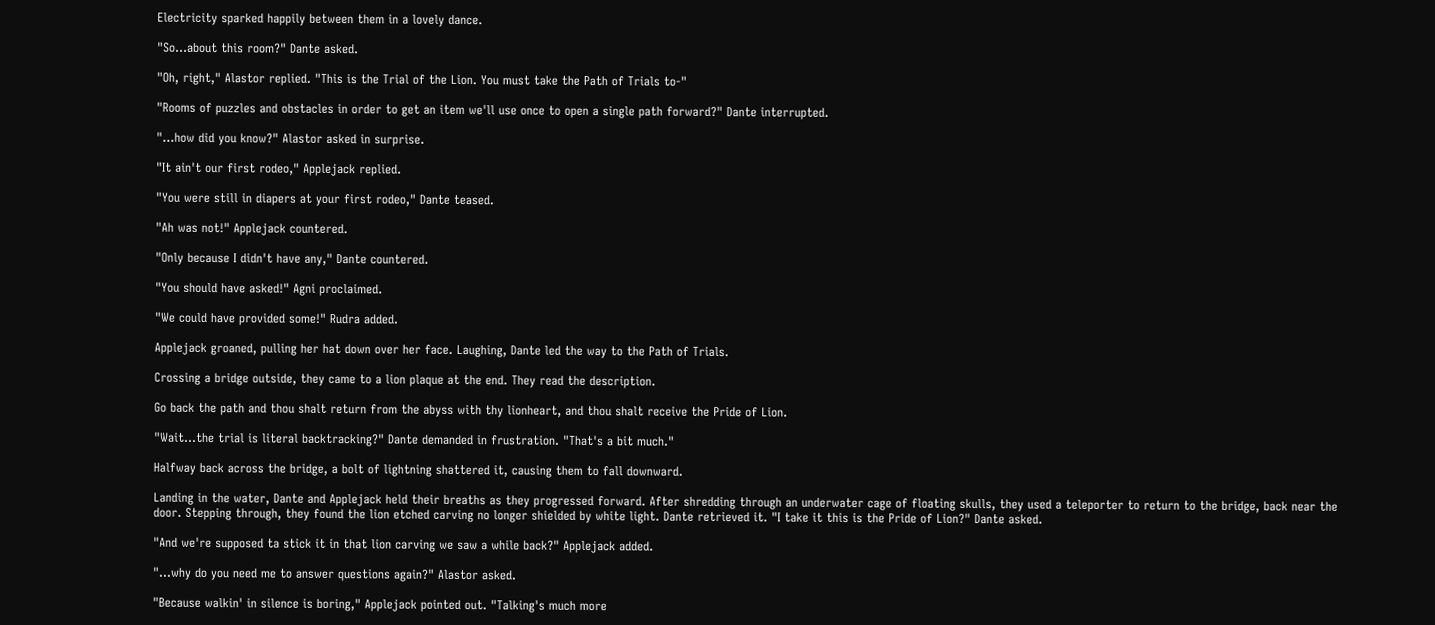Electricity sparked happily between them in a lovely dance.

"So...about this room?" Dante asked.

"Oh, right," Alastor replied. "This is the Trial of the Lion. You must take the Path of Trials to-"

"Rooms of puzzles and obstacles in order to get an item we'll use once to open a single path forward?" Dante interrupted.

"...how did you know?" Alastor asked in surprise.

"It ain't our first rodeo," Applejack replied.

"You were still in diapers at your first rodeo," Dante teased.

"Ah was not!" Applejack countered.

"Only because I didn't have any," Dante countered.

"You should have asked!" Agni proclaimed.

"We could have provided some!" Rudra added.

Applejack groaned, pulling her hat down over her face. Laughing, Dante led the way to the Path of Trials.

Crossing a bridge outside, they came to a lion plaque at the end. They read the description.

Go back the path and thou shalt return from the abyss with thy lionheart, and thou shalt receive the Pride of Lion.

"Wait...the trial is literal backtracking?" Dante demanded in frustration. "That's a bit much."

Halfway back across the bridge, a bolt of lightning shattered it, causing them to fall downward.

Landing in the water, Dante and Applejack held their breaths as they progressed forward. After shredding through an underwater cage of floating skulls, they used a teleporter to return to the bridge, back near the door. Stepping through, they found the lion etched carving no longer shielded by white light. Dante retrieved it. "I take it this is the Pride of Lion?" Dante asked.

"And we're supposed ta stick it in that lion carving we saw a while back?" Applejack added.

"...why do you need me to answer questions again?" Alastor asked.

"Because walkin' in silence is boring," Applejack pointed out. "Talking's much more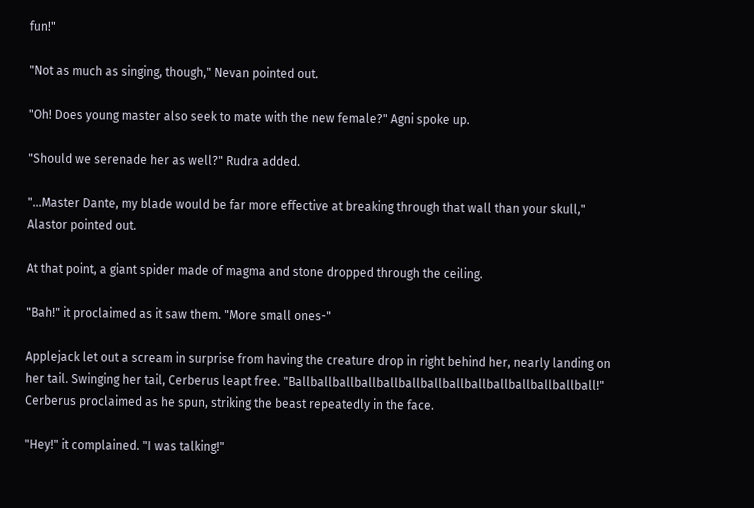fun!"

"Not as much as singing, though," Nevan pointed out.

"Oh! Does young master also seek to mate with the new female?" Agni spoke up.

"Should we serenade her as well?" Rudra added.

"...Master Dante, my blade would be far more effective at breaking through that wall than your skull," Alastor pointed out.

At that point, a giant spider made of magma and stone dropped through the ceiling.

"Bah!" it proclaimed as it saw them. "More small ones-"

Applejack let out a scream in surprise from having the creature drop in right behind her, nearly landing on her tail. Swinging her tail, Cerberus leapt free. "Ballballballballballballballballballballballballballball!" Cerberus proclaimed as he spun, striking the beast repeatedly in the face.

"Hey!" it complained. "I was talking!"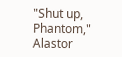"Shut up, Phantom," Alastor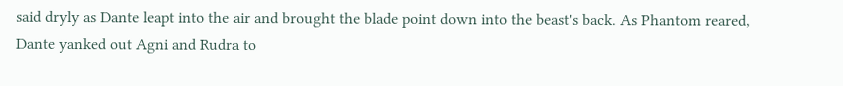said dryly as Dante leapt into the air and brought the blade point down into the beast's back. As Phantom reared, Dante yanked out Agni and Rudra to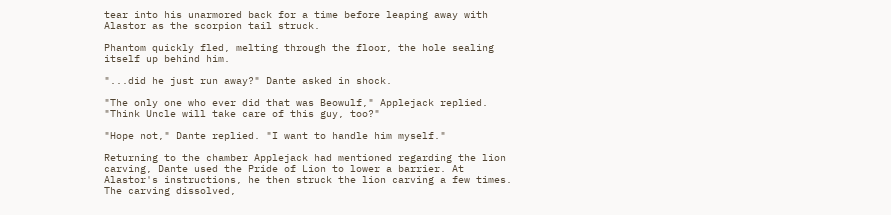tear into his unarmored back for a time before leaping away with Alastor as the scorpion tail struck.

Phantom quickly fled, melting through the floor, the hole sealing itself up behind him.

"...did he just run away?" Dante asked in shock.

"The only one who ever did that was Beowulf," Applejack replied. "Think Uncle will take care of this guy, too?"

"Hope not," Dante replied. "I want to handle him myself."

Returning to the chamber Applejack had mentioned regarding the lion carving, Dante used the Pride of Lion to lower a barrier. At Alastor's instructions, he then struck the lion carving a few times. The carving dissolved,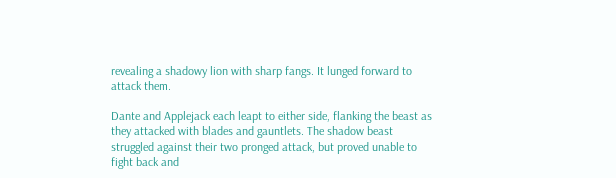revealing a shadowy lion with sharp fangs. It lunged forward to attack them.

Dante and Applejack each leapt to either side, flanking the beast as they attacked with blades and gauntlets. The shadow beast struggled against their two pronged attack, but proved unable to fight back and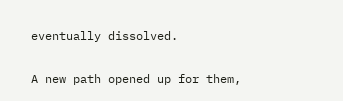eventually dissolved.

A new path opened up for them,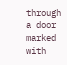through a door marked with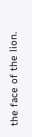the face of the lion.